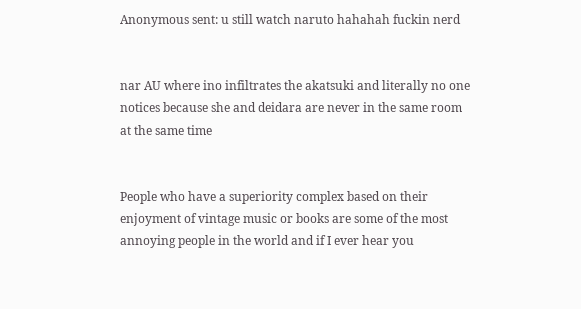Anonymous sent: u still watch naruto hahahah fuckin nerd


nar AU where ino infiltrates the akatsuki and literally no one notices because she and deidara are never in the same room at the same time


People who have a superiority complex based on their enjoyment of vintage music or books are some of the most annoying people in the world and if I ever hear you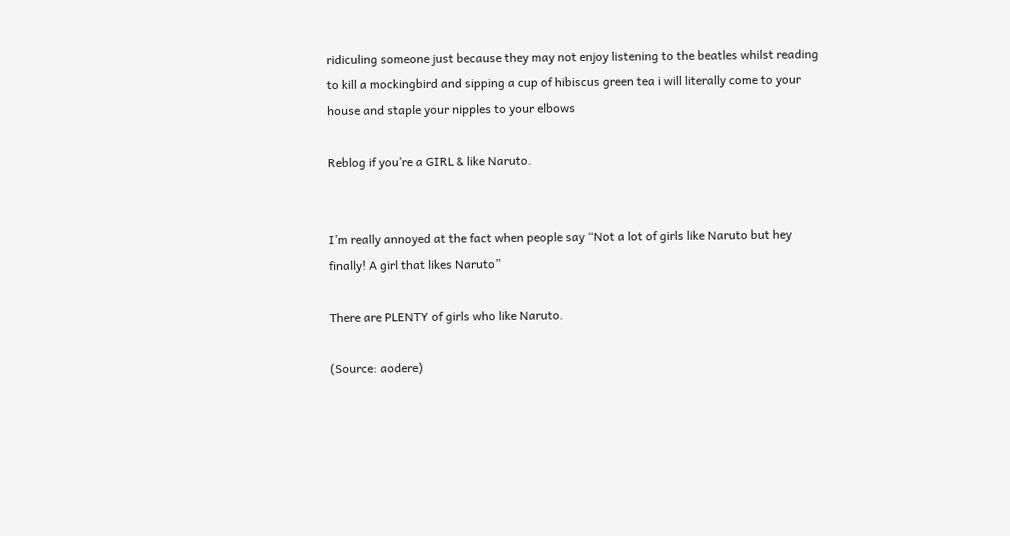ridiculing someone just because they may not enjoy listening to the beatles whilst reading to kill a mockingbird and sipping a cup of hibiscus green tea i will literally come to your house and staple your nipples to your elbows

Reblog if you’re a GIRL & like Naruto.


I’m really annoyed at the fact when people say “Not a lot of girls like Naruto but hey finally! A girl that likes Naruto”

There are PLENTY of girls who like Naruto.

(Source: aodere)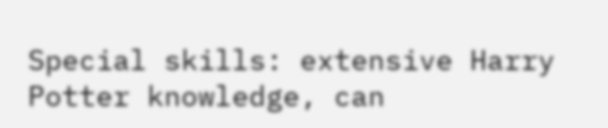Special skills: extensive Harry Potter knowledge, can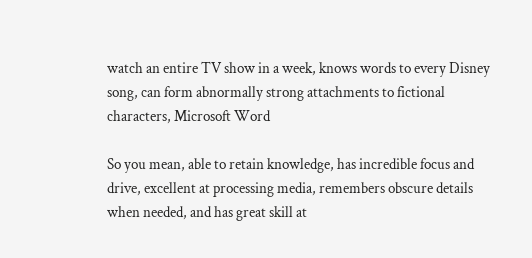watch an entire TV show in a week, knows words to every Disney song, can form abnormally strong attachments to fictional characters, Microsoft Word

So you mean, able to retain knowledge, has incredible focus and drive, excellent at processing media, remembers obscure details when needed, and has great skill at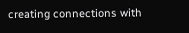creating connections with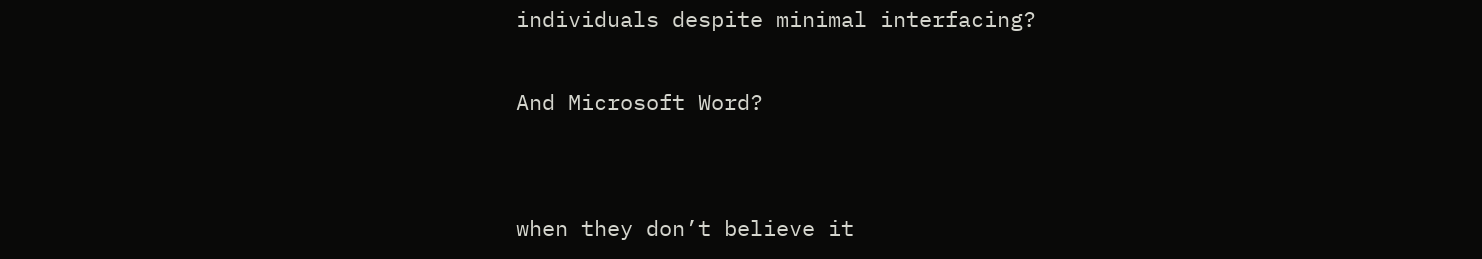individuals despite minimal interfacing?

And Microsoft Word?


when they don’t believe it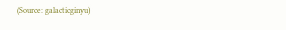(Source: galacticginyu)